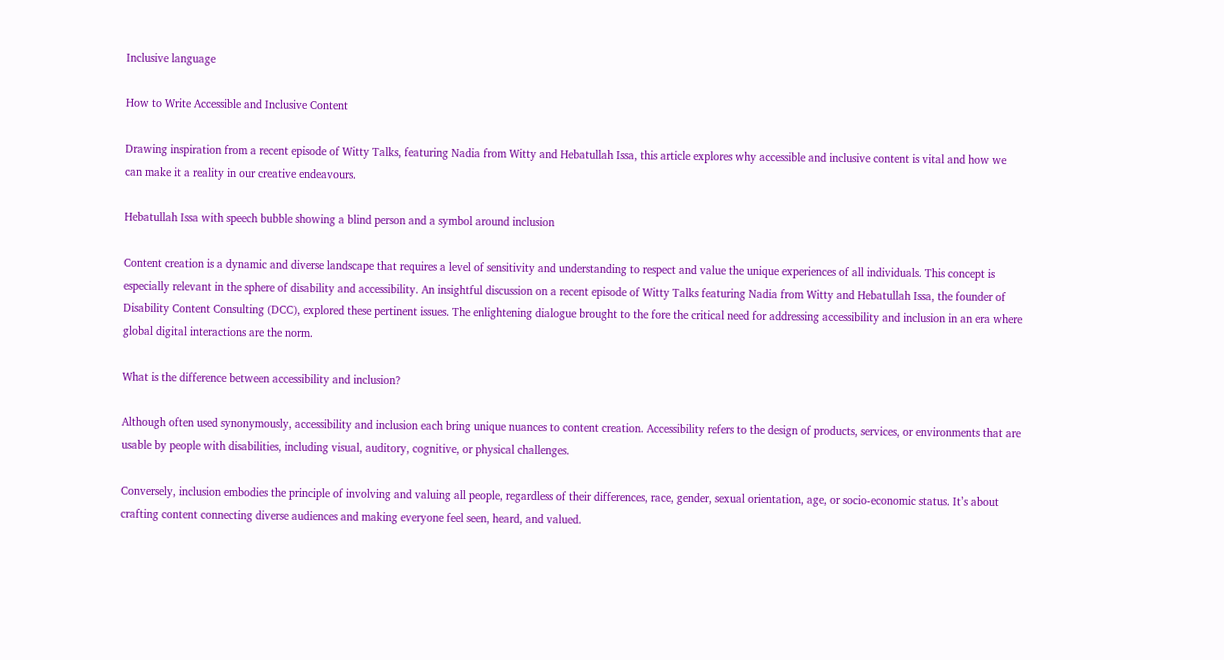Inclusive language

How to Write Accessible and Inclusive Content

Drawing inspiration from a recent episode of Witty Talks, featuring Nadia from Witty and Hebatullah Issa, this article explores why accessible and inclusive content is vital and how we can make it a reality in our creative endeavours.

Hebatullah Issa with speech bubble showing a blind person and a symbol around inclusion

Content creation is a dynamic and diverse landscape that requires a level of sensitivity and understanding to respect and value the unique experiences of all individuals. This concept is especially relevant in the sphere of disability and accessibility. An insightful discussion on a recent episode of Witty Talks featuring Nadia from Witty and Hebatullah Issa, the founder of Disability Content Consulting (DCC), explored these pertinent issues. The enlightening dialogue brought to the fore the critical need for addressing accessibility and inclusion in an era where global digital interactions are the norm.

What is the difference between accessibility and inclusion?

Although often used synonymously, accessibility and inclusion each bring unique nuances to content creation. Accessibility refers to the design of products, services, or environments that are usable by people with disabilities, including visual, auditory, cognitive, or physical challenges.

Conversely, inclusion embodies the principle of involving and valuing all people, regardless of their differences, race, gender, sexual orientation, age, or socio-economic status. It’s about crafting content connecting diverse audiences and making everyone feel seen, heard, and valued.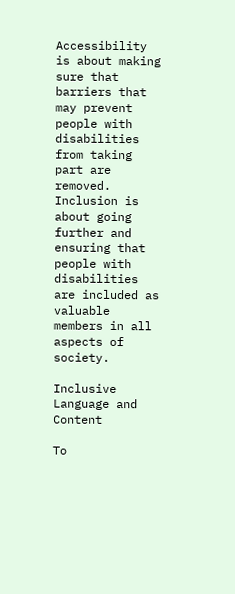Accessibility is about making sure that barriers that may prevent people with disabilities from taking part are removed. Inclusion is about going further and ensuring that people with disabilities are included as valuable members in all aspects of society.

Inclusive Language and Content

To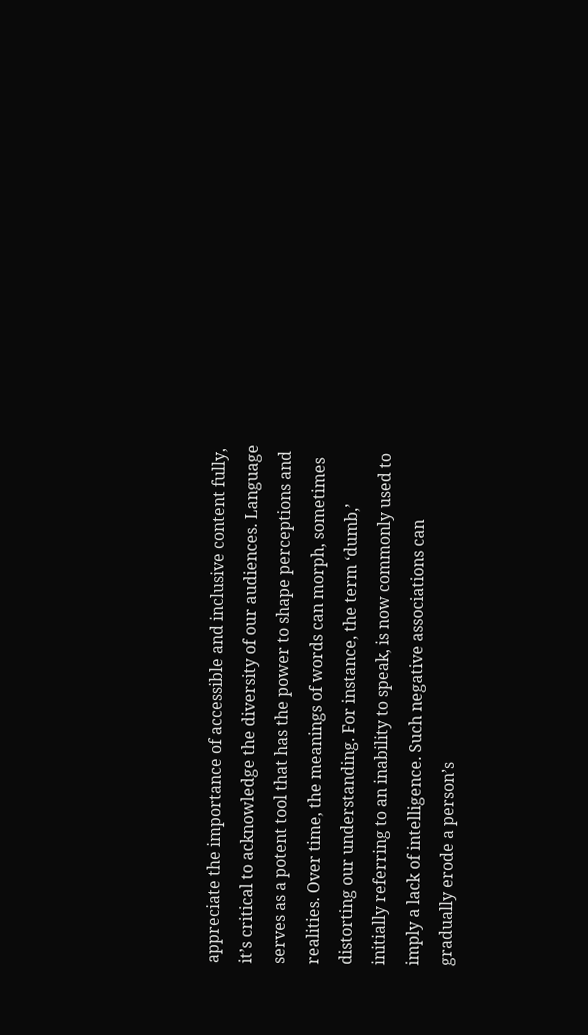appreciate the importance of accessible and inclusive content fully, it’s critical to acknowledge the diversity of our audiences. Language serves as a potent tool that has the power to shape perceptions and realities. Over time, the meanings of words can morph, sometimes distorting our understanding. For instance, the term ‘dumb,’ initially referring to an inability to speak, is now commonly used to imply a lack of intelligence. Such negative associations can gradually erode a person’s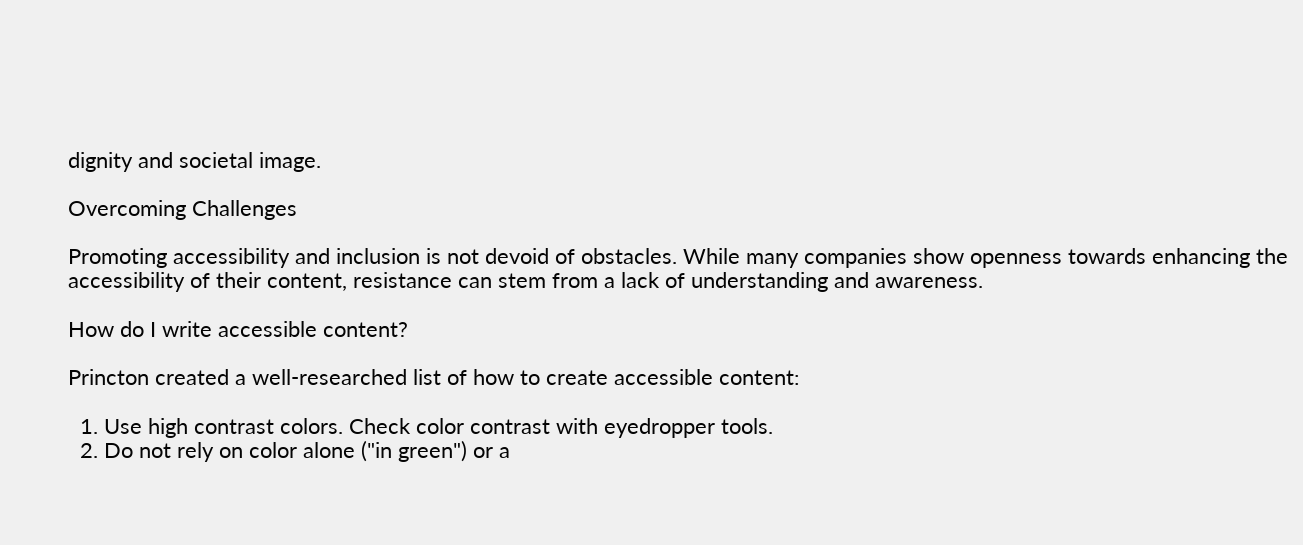dignity and societal image.

Overcoming Challenges

Promoting accessibility and inclusion is not devoid of obstacles. While many companies show openness towards enhancing the accessibility of their content, resistance can stem from a lack of understanding and awareness.

How do I write accessible content?

Princton created a well-researched list of how to create accessible content:

  1. Use high contrast colors. Check color contrast with eyedropper tools.
  2. Do not rely on color alone ("in green") or a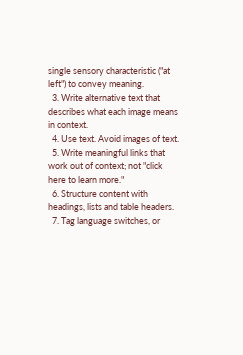single sensory characteristic ("at left") to convey meaning.
  3. Write alternative text that describes what each image means in context.
  4. Use text. Avoid images of text.
  5. Write meaningful links that work out of context; not "click here to learn more."
  6. Structure content with headings, lists and table headers.
  7. Tag language switches, or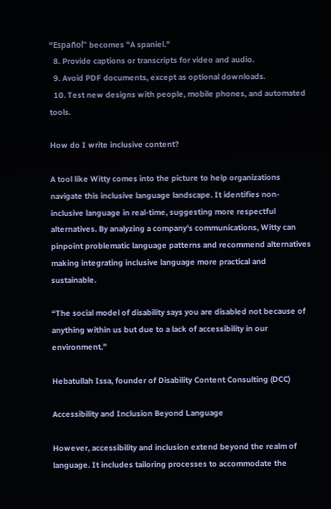"Español" becomes "A spaniel."
  8. Provide captions or transcripts for video and audio.
  9. Avoid PDF documents, except as optional downloads.
  10. Test new designs with people, mobile phones, and automated tools.

How do I write inclusive content?

A tool like Witty comes into the picture to help organizations navigate this inclusive language landscape. It identifies non-inclusive language in real-time, suggesting more respectful alternatives. By analyzing a company's communications, Witty can pinpoint problematic language patterns and recommend alternatives making integrating inclusive language more practical and sustainable.

“The social model of disability says you are disabled not because of anything within us but due to a lack of accessibility in our environment.”

Hebatullah Issa, founder of Disability Content Consulting (DCC)

Accessibility and Inclusion Beyond Language

However, accessibility and inclusion extend beyond the realm of language. It includes tailoring processes to accommodate the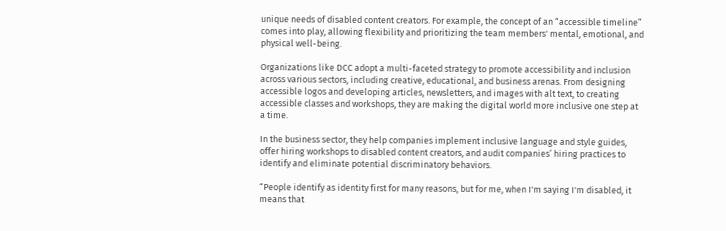unique needs of disabled content creators. For example, the concept of an “accessible timeline” comes into play, allowing flexibility and prioritizing the team members' mental, emotional, and physical well-being.

Organizations like DCC adopt a multi-faceted strategy to promote accessibility and inclusion across various sectors, including creative, educational, and business arenas. From designing accessible logos and developing articles, newsletters, and images with alt text, to creating accessible classes and workshops, they are making the digital world more inclusive one step at a time.

In the business sector, they help companies implement inclusive language and style guides, offer hiring workshops to disabled content creators, and audit companies’ hiring practices to identify and eliminate potential discriminatory behaviors.

“People identify as identity first for many reasons, but for me, when I'm saying I'm disabled, it means that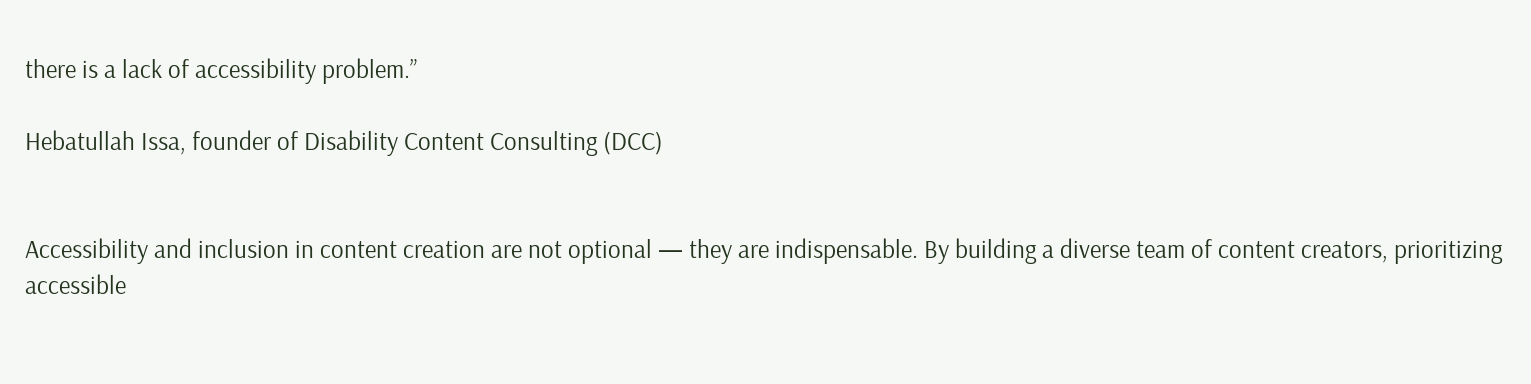there is a lack of accessibility problem.”

Hebatullah Issa, founder of Disability Content Consulting (DCC)


Accessibility and inclusion in content creation are not optional — they are indispensable. By building a diverse team of content creators, prioritizing accessible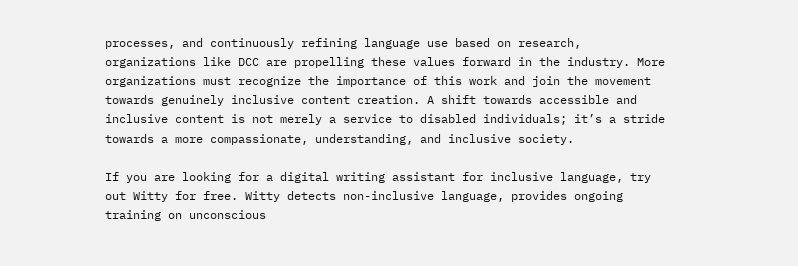processes, and continuously refining language use based on research, organizations like DCC are propelling these values forward in the industry. More organizations must recognize the importance of this work and join the movement towards genuinely inclusive content creation. A shift towards accessible and inclusive content is not merely a service to disabled individuals; it’s a stride towards a more compassionate, understanding, and inclusive society.

If you are looking for a digital writing assistant for inclusive language, try out Witty for free. Witty detects non-inclusive language, provides ongoing training on unconscious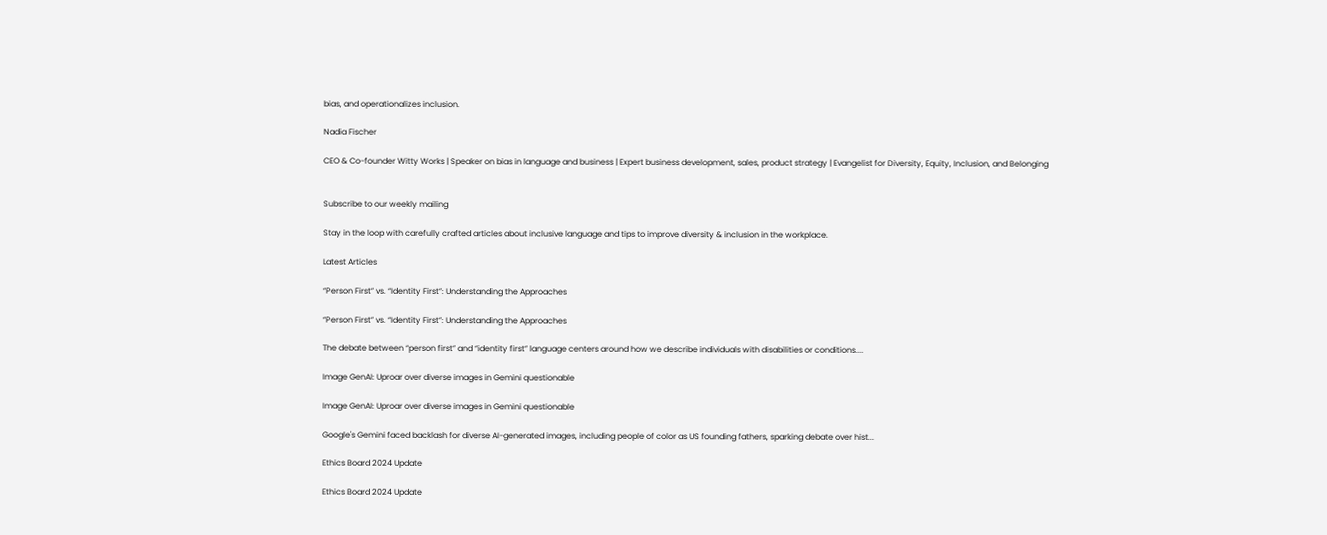bias, and operationalizes inclusion.

Nadia Fischer

CEO & Co-founder Witty Works | Speaker on bias in language and business | Expert business development, sales, product strategy | Evangelist for Diversity, Equity, Inclusion, and Belonging


Subscribe to our weekly mailing

Stay in the loop with carefully crafted articles about inclusive language and tips to improve diversity & inclusion in the workplace.

Latest Articles

“Person First” vs. “Identity First”: Understanding the Approaches

“Person First” vs. “Identity First”: Understanding the Approaches

The debate between “person first” and “identity first” language centers around how we describe individuals with disabilities or conditions....

Image GenAI: Uproar over diverse images in Gemini questionable

Image GenAI: Uproar over diverse images in Gemini questionable

Google's Gemini faced backlash for diverse AI-generated images, including people of color as US founding fathers, sparking debate over hist...

Ethics Board 2024 Update

Ethics Board 2024 Update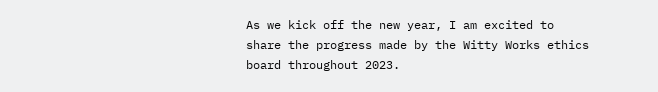As we kick off the new year, I am excited to share the progress made by the Witty Works ethics board throughout 2023.